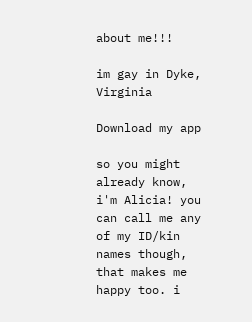about me!!!

im gay in Dyke, Virginia

Download my app

so you might already know, i'm Alicia! you can call me any of my ID/kin names though, that makes me happy too. i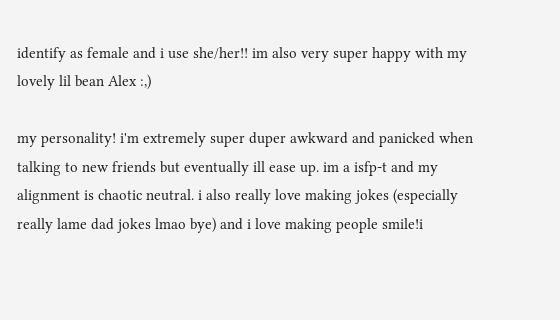identify as female and i use she/her!! im also very super happy with my lovely lil bean Alex :,)

my personality! i'm extremely super duper awkward and panicked when talking to new friends but eventually ill ease up. im a isfp-t and my alignment is chaotic neutral. i also really love making jokes (especially really lame dad jokes lmao bye) and i love making people smile!i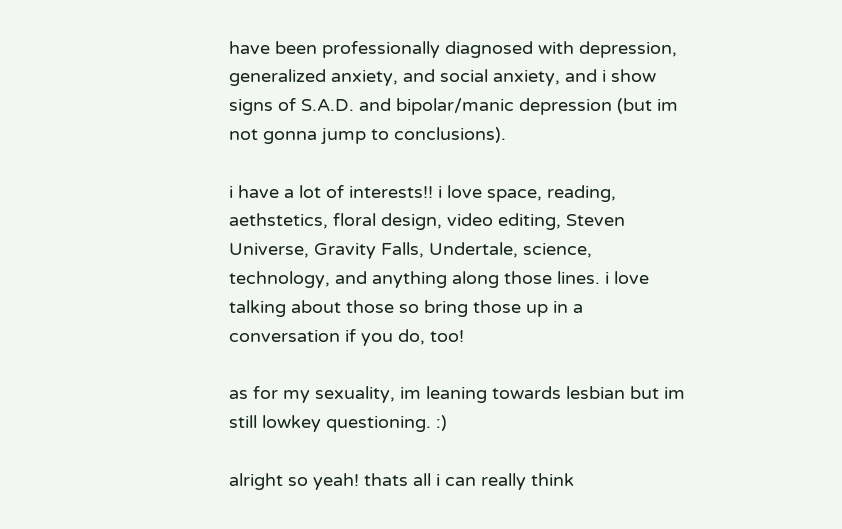have been professionally diagnosed with depression, generalized anxiety, and social anxiety, and i show signs of S.A.D. and bipolar/manic depression (but im not gonna jump to conclusions).

i have a lot of interests!! i love space, reading, aethstetics, floral design, video editing, Steven Universe, Gravity Falls, Undertale, science, technology, and anything along those lines. i love talking about those so bring those up in a conversation if you do, too!

as for my sexuality, im leaning towards lesbian but im still lowkey questioning. :)

alright so yeah! thats all i can really think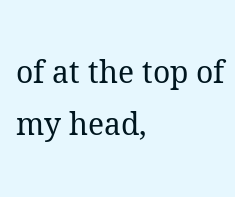of at the top of my head,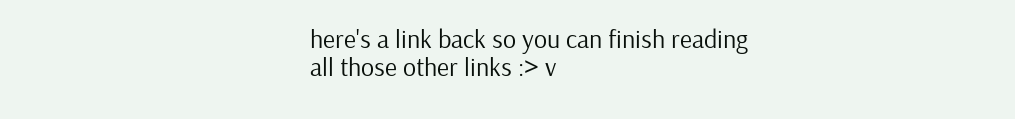here's a link back so you can finish reading all those other links :> v